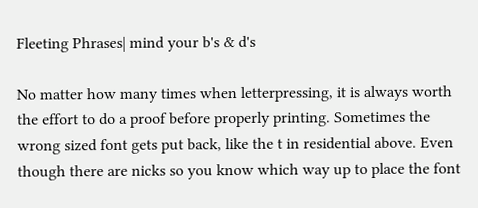Fleeting Phrases| mind your b's & d's

No matter how many times when letterpressing, it is always worth the effort to do a proof before properly printing. Sometimes the wrong sized font gets put back, like the t in residential above. Even though there are nicks so you know which way up to place the font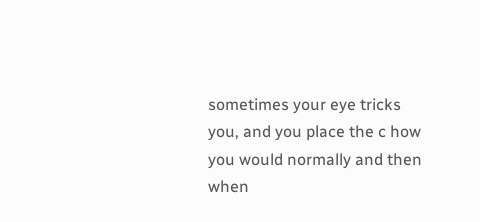sometimes your eye tricks you, and you place the c how you would normally and then when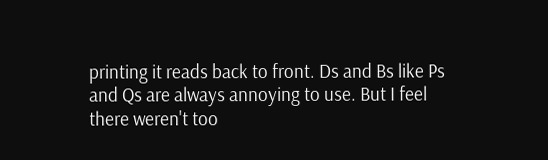printing it reads back to front. Ds and Bs like Ps and Qs are always annoying to use. But I feel there weren't too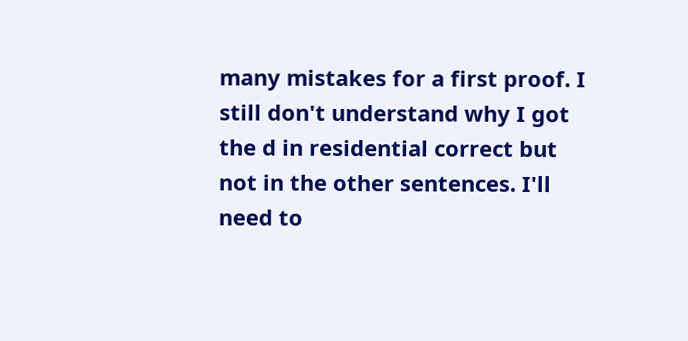many mistakes for a first proof. I still don't understand why I got the d in residential correct but not in the other sentences. I'll need to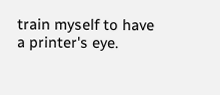train myself to have a printer's eye.